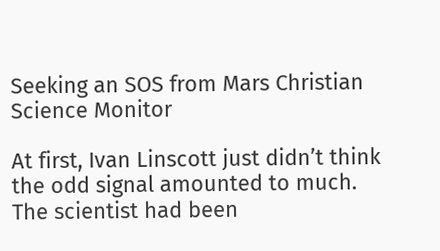Seeking an SOS from Mars Christian Science Monitor

At first, Ivan Linscott just didn’t think the odd signal amounted to much. The scientist had been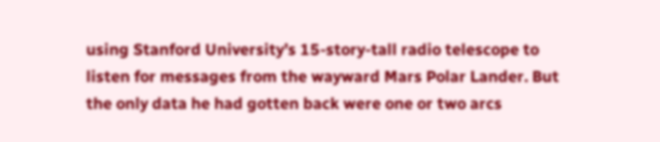using Stanford University’s 15-story-tall radio telescope to listen for messages from the wayward Mars Polar Lander. But the only data he had gotten back were one or two arcs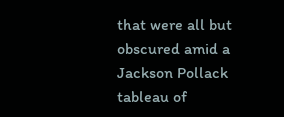that were all but obscured amid a Jackson Pollack tableau of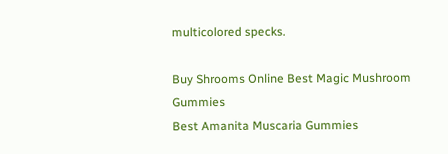multicolored specks.

Buy Shrooms Online Best Magic Mushroom Gummies
Best Amanita Muscaria Gummies